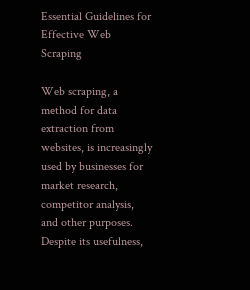Essential Guidelines for Effective Web Scraping

Web scraping, a method for data extraction from websites, is increasingly used by businesses for market research, competitor analysis, and other purposes. Despite its usefulness,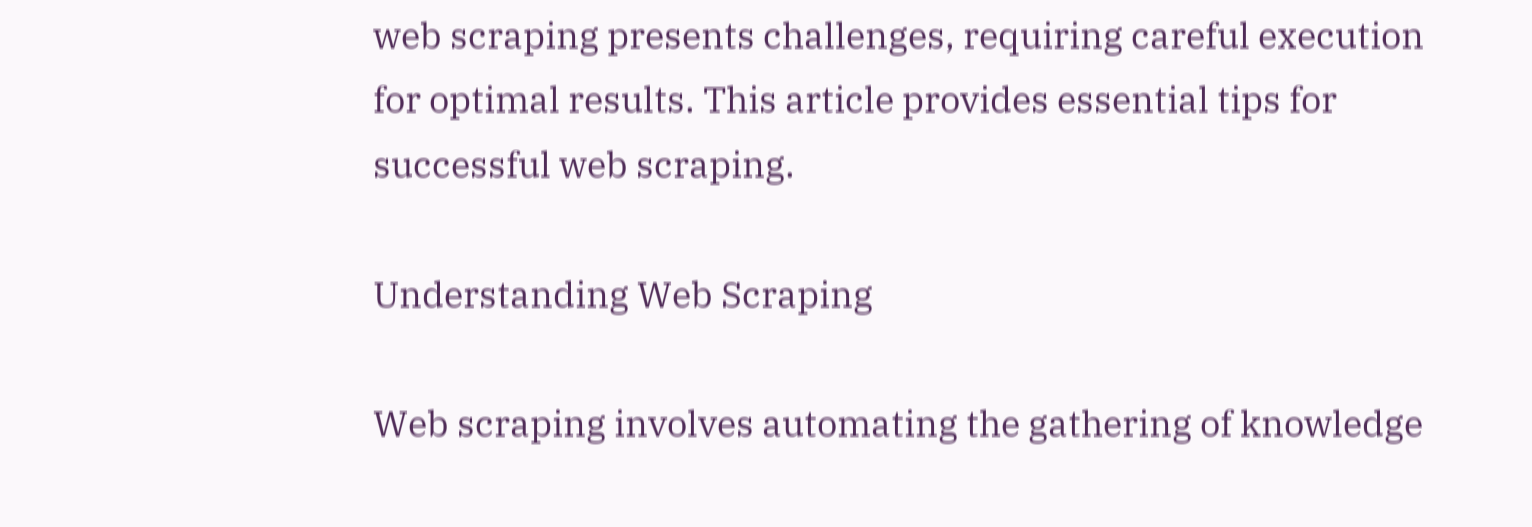web scraping presents challenges, requiring careful execution for optimal results. This article provides essential tips for successful web scraping.

Understanding Web Scraping

Web scraping involves automating the gathering of knowledge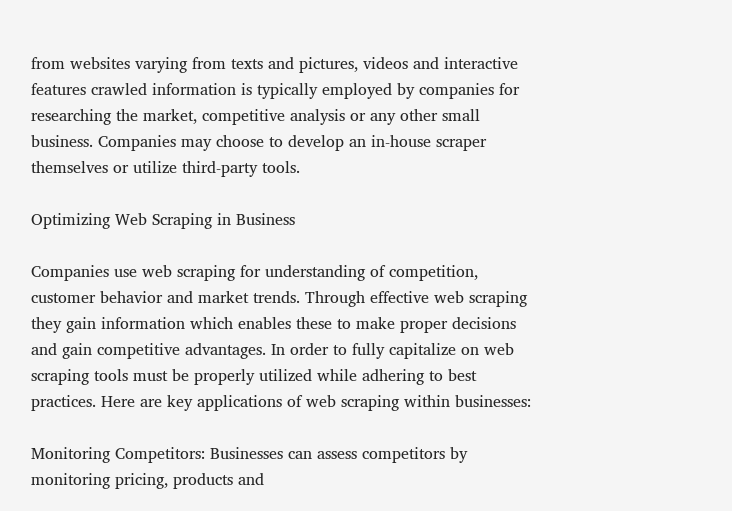from websites varying from texts and pictures, videos and interactive features crawled information is typically employed by companies for researching the market, competitive analysis or any other small business. Companies may choose to develop an in-house scraper themselves or utilize third-party tools.

Optimizing Web Scraping in Business

Companies use web scraping for understanding of competition, customer behavior and market trends. Through effective web scraping they gain information which enables these to make proper decisions and gain competitive advantages. In order to fully capitalize on web scraping tools must be properly utilized while adhering to best practices. Here are key applications of web scraping within businesses:

Monitoring Competitors: Businesses can assess competitors by monitoring pricing, products and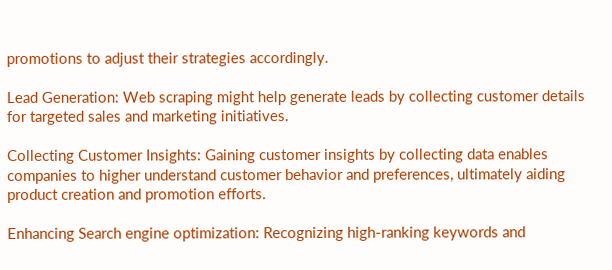promotions to adjust their strategies accordingly.

Lead Generation: Web scraping might help generate leads by collecting customer details for targeted sales and marketing initiatives.

Collecting Customer Insights: Gaining customer insights by collecting data enables companies to higher understand customer behavior and preferences, ultimately aiding product creation and promotion efforts.

Enhancing Search engine optimization: Recognizing high-ranking keywords and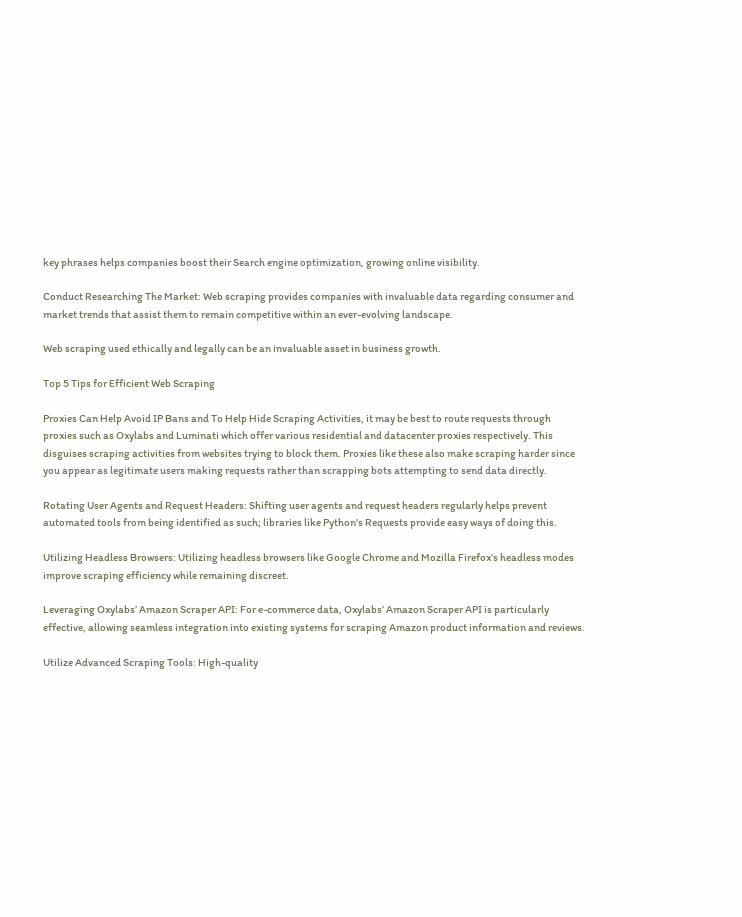key phrases helps companies boost their Search engine optimization, growing online visibility.

Conduct Researching The Market: Web scraping provides companies with invaluable data regarding consumer and market trends that assist them to remain competitive within an ever-evolving landscape.

Web scraping used ethically and legally can be an invaluable asset in business growth.

Top 5 Tips for Efficient Web Scraping

Proxies Can Help Avoid IP Bans and To Help Hide Scraping Activities, it may be best to route requests through proxies such as Oxylabs and Luminati which offer various residential and datacenter proxies respectively. This disguises scraping activities from websites trying to block them. Proxies like these also make scraping harder since you appear as legitimate users making requests rather than scrapping bots attempting to send data directly.

Rotating User Agents and Request Headers: Shifting user agents and request headers regularly helps prevent automated tools from being identified as such; libraries like Python’s Requests provide easy ways of doing this.

Utilizing Headless Browsers: Utilizing headless browsers like Google Chrome and Mozilla Firefox’s headless modes improve scraping efficiency while remaining discreet.

Leveraging Oxylabs’ Amazon Scraper API: For e-commerce data, Oxylabs’ Amazon Scraper API is particularly effective, allowing seamless integration into existing systems for scraping Amazon product information and reviews.

Utilize Advanced Scraping Tools: High-quality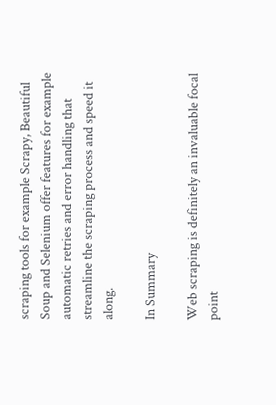scraping tools for example Scrapy, Beautiful Soup and Selenium offer features for example automatic retries and error handling that streamline the scraping process and speed it along.

In Summary

Web scraping is definitely an invaluable focal point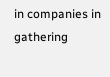in companies in gathering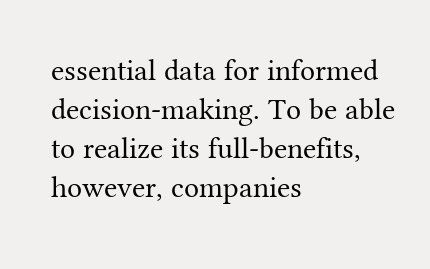essential data for informed decision-making. To be able to realize its full-benefits, however, companies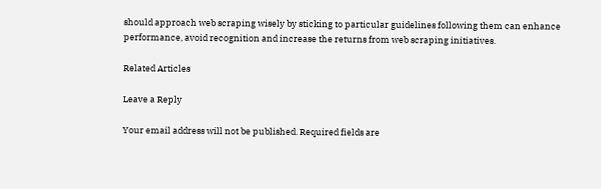should approach web scraping wisely by sticking to particular guidelines following them can enhance performance, avoid recognition and increase the returns from web scraping initiatives.

Related Articles

Leave a Reply

Your email address will not be published. Required fields are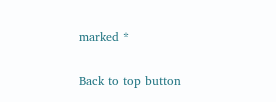marked *

Back to top button